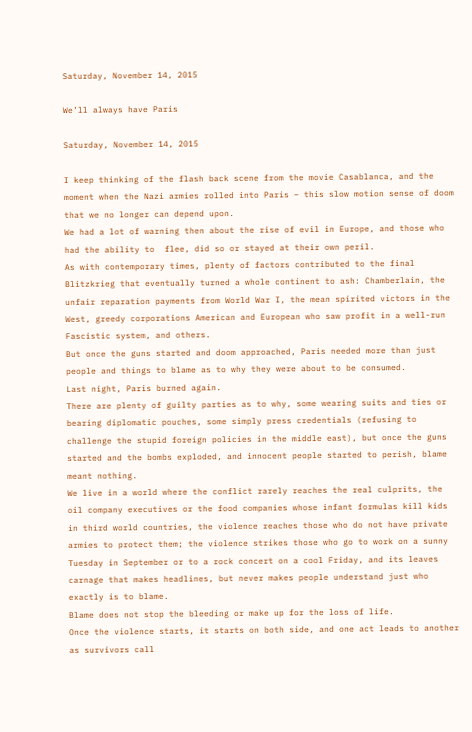Saturday, November 14, 2015

We’ll always have Paris

Saturday, November 14, 2015

I keep thinking of the flash back scene from the movie Casablanca, and the moment when the Nazi armies rolled into Paris – this slow motion sense of doom that we no longer can depend upon.
We had a lot of warning then about the rise of evil in Europe, and those who had the ability to  flee, did so or stayed at their own peril.
As with contemporary times, plenty of factors contributed to the final Blitzkrieg that eventually turned a whole continent to ash: Chamberlain, the unfair reparation payments from World War I, the mean spirited victors in the West, greedy corporations American and European who saw profit in a well-run Fascistic system, and others.
But once the guns started and doom approached, Paris needed more than just people and things to blame as to why they were about to be consumed.
Last night, Paris burned again.
There are plenty of guilty parties as to why, some wearing suits and ties or bearing diplomatic pouches, some simply press credentials (refusing to challenge the stupid foreign policies in the middle east), but once the guns started and the bombs exploded, and innocent people started to perish, blame meant nothing.
We live in a world where the conflict rarely reaches the real culprits, the oil company executives or the food companies whose infant formulas kill kids in third world countries, the violence reaches those who do not have private armies to protect them; the violence strikes those who go to work on a sunny Tuesday in September or to a rock concert on a cool Friday, and its leaves carnage that makes headlines, but never makes people understand just who exactly is to blame.
Blame does not stop the bleeding or make up for the loss of life.
Once the violence starts, it starts on both side, and one act leads to another as survivors call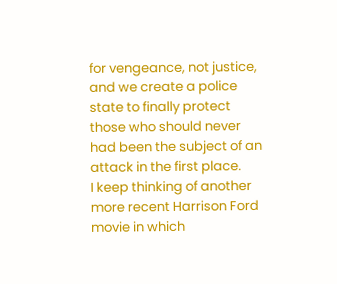for vengeance, not justice, and we create a police state to finally protect those who should never had been the subject of an attack in the first place.
I keep thinking of another more recent Harrison Ford movie in which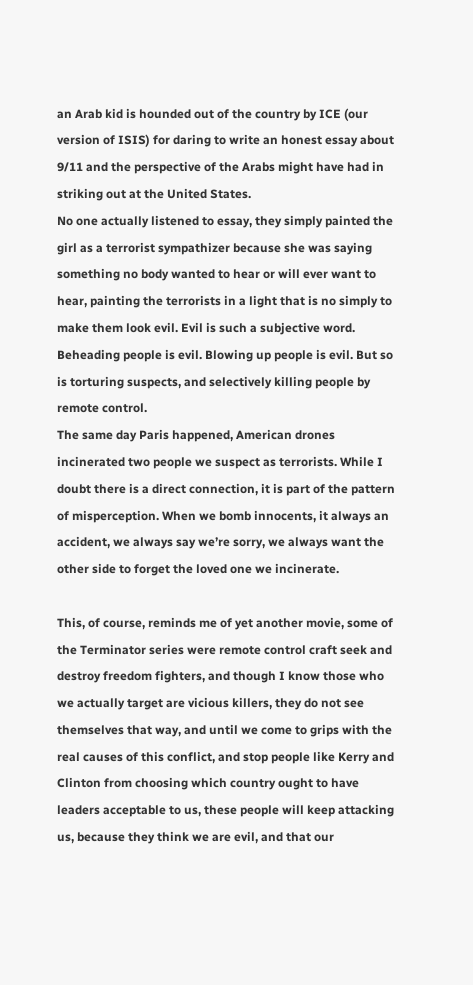an Arab kid is hounded out of the country by ICE (our version of ISIS) for daring to write an honest essay about 9/11 and the perspective of the Arabs might have had in striking out at the United States.
No one actually listened to essay, they simply painted the girl as a terrorist sympathizer because she was saying something no body wanted to hear or will ever want to hear, painting the terrorists in a light that is no simply to make them look evil. Evil is such a subjective word. Beheading people is evil. Blowing up people is evil. But so is torturing suspects, and selectively killing people by remote control.
The same day Paris happened, American drones incinerated two people we suspect as terrorists. While I doubt there is a direct connection, it is part of the pattern of misperception. When we bomb innocents, it always an accident, we always say we’re sorry, we always want the other side to forget the loved one we incinerate.

This, of course, reminds me of yet another movie, some of the Terminator series were remote control craft seek and destroy freedom fighters, and though I know those who we actually target are vicious killers, they do not see themselves that way, and until we come to grips with the real causes of this conflict, and stop people like Kerry and Clinton from choosing which country ought to have leaders acceptable to us, these people will keep attacking us, because they think we are evil, and that our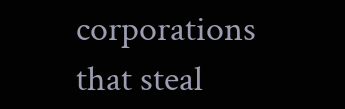corporations that steal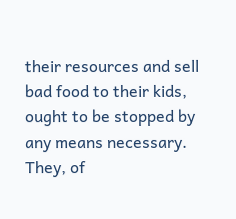their resources and sell bad food to their kids, ought to be stopped by any means necessary. They, of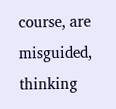course, are misguided, thinking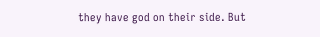they have god on their side. But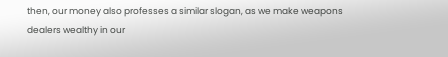then, our money also professes a similar slogan, as we make weapons dealers wealthy in our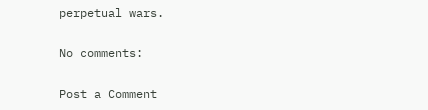perpetual wars.

No comments:

Post a Comment